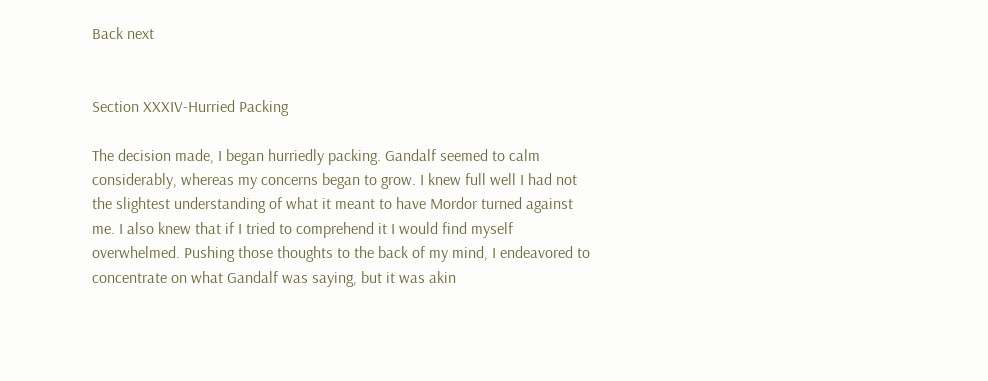Back next


Section XXXIV-Hurried Packing

The decision made, I began hurriedly packing. Gandalf seemed to calm considerably, whereas my concerns began to grow. I knew full well I had not the slightest understanding of what it meant to have Mordor turned against me. I also knew that if I tried to comprehend it I would find myself overwhelmed. Pushing those thoughts to the back of my mind, I endeavored to concentrate on what Gandalf was saying, but it was akin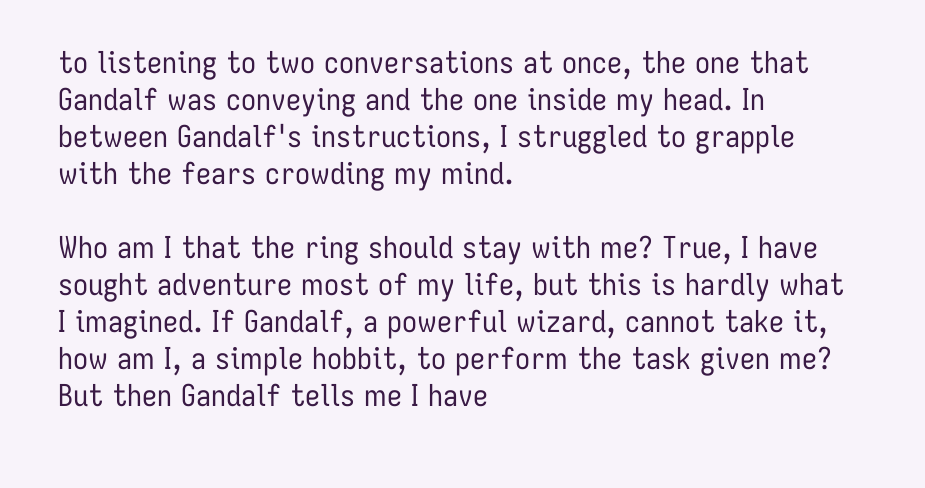to listening to two conversations at once, the one that Gandalf was conveying and the one inside my head. In between Gandalf's instructions, I struggled to grapple with the fears crowding my mind.

Who am I that the ring should stay with me? True, I have sought adventure most of my life, but this is hardly what I imagined. If Gandalf, a powerful wizard, cannot take it, how am I, a simple hobbit, to perform the task given me? But then Gandalf tells me I have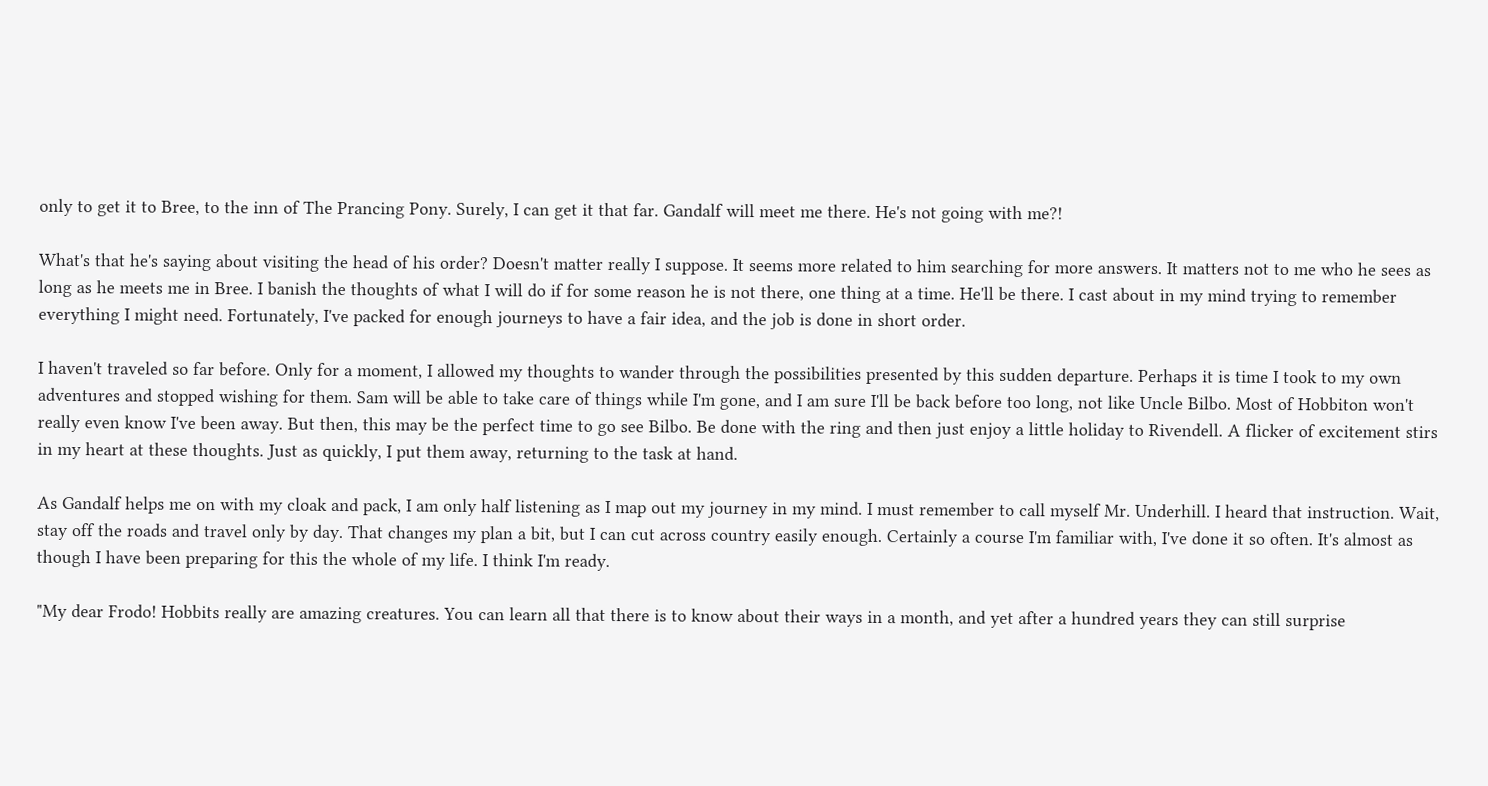only to get it to Bree, to the inn of The Prancing Pony. Surely, I can get it that far. Gandalf will meet me there. He's not going with me?!

What's that he's saying about visiting the head of his order? Doesn't matter really I suppose. It seems more related to him searching for more answers. It matters not to me who he sees as long as he meets me in Bree. I banish the thoughts of what I will do if for some reason he is not there, one thing at a time. He'll be there. I cast about in my mind trying to remember everything I might need. Fortunately, I've packed for enough journeys to have a fair idea, and the job is done in short order.

I haven't traveled so far before. Only for a moment, I allowed my thoughts to wander through the possibilities presented by this sudden departure. Perhaps it is time I took to my own adventures and stopped wishing for them. Sam will be able to take care of things while I'm gone, and I am sure I'll be back before too long, not like Uncle Bilbo. Most of Hobbiton won't really even know I've been away. But then, this may be the perfect time to go see Bilbo. Be done with the ring and then just enjoy a little holiday to Rivendell. A flicker of excitement stirs in my heart at these thoughts. Just as quickly, I put them away, returning to the task at hand.

As Gandalf helps me on with my cloak and pack, I am only half listening as I map out my journey in my mind. I must remember to call myself Mr. Underhill. I heard that instruction. Wait, stay off the roads and travel only by day. That changes my plan a bit, but I can cut across country easily enough. Certainly a course I'm familiar with, I've done it so often. It's almost as though I have been preparing for this the whole of my life. I think I'm ready.

"My dear Frodo! Hobbits really are amazing creatures. You can learn all that there is to know about their ways in a month, and yet after a hundred years they can still surprise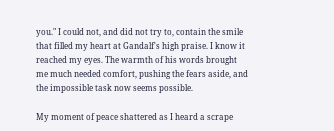you." I could not, and did not try to, contain the smile that filled my heart at Gandalf's high praise. I know it reached my eyes. The warmth of his words brought me much needed comfort, pushing the fears aside, and the impossible task now seems possible.

My moment of peace shattered as I heard a scrape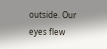outside. Our eyes flew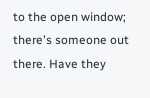to the open window; there's someone out there. Have they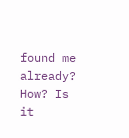found me already? How? Is it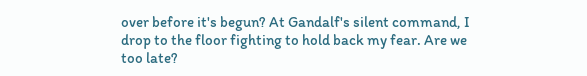over before it's begun? At Gandalf's silent command, I drop to the floor fighting to hold back my fear. Are we too late?